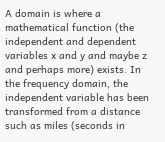A domain is where a mathematical function (the independent and dependent variables x and y and maybe z and perhaps more) exists. In the frequency domain, the independent variable has been transformed from a distance such as miles (seconds in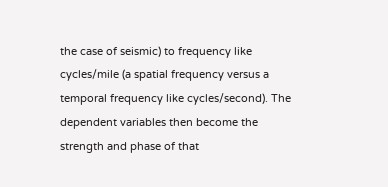the case of seismic) to frequency like cycles/mile (a spatial frequency versus a temporal frequency like cycles/second). The dependent variables then become the strength and phase of that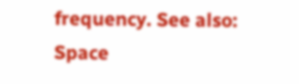frequency. See also: Space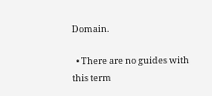Domain.

  • There are no guides with this term